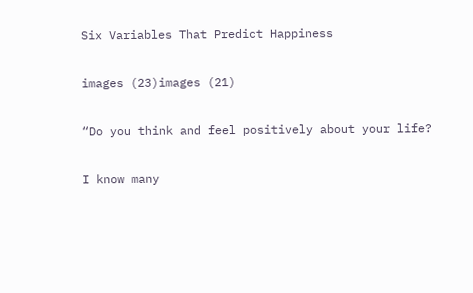Six Variables That Predict Happiness

images (23)images (21)

“Do you think and feel positively about your life?

I know many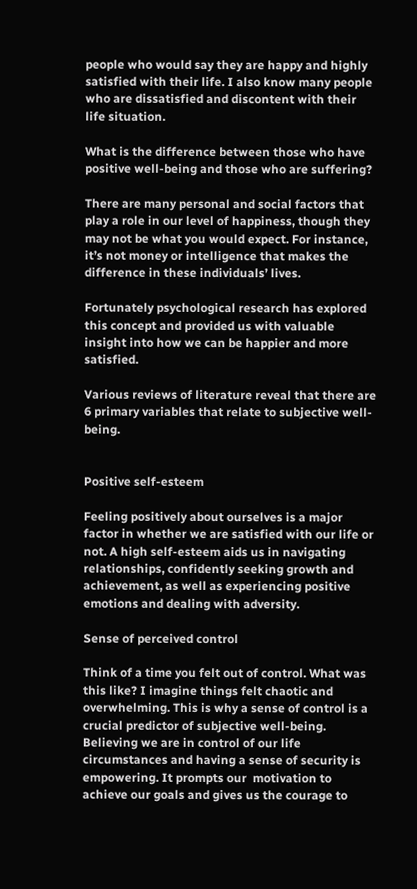people who would say they are happy and highly satisfied with their life. I also know many people who are dissatisfied and discontent with their life situation.

What is the difference between those who have positive well-being and those who are suffering?

There are many personal and social factors that play a role in our level of happiness, though they may not be what you would expect. For instance, it’s not money or intelligence that makes the difference in these individuals’ lives.

Fortunately psychological research has explored this concept and provided us with valuable insight into how we can be happier and more satisfied.

Various reviews of literature reveal that there are 6 primary variables that relate to subjective well-being.


Positive self-esteem

Feeling positively about ourselves is a major factor in whether we are satisfied with our life or not. A high self-esteem aids us in navigating relationships, confidently seeking growth and achievement, as well as experiencing positive emotions and dealing with adversity.

Sense of perceived control

Think of a time you felt out of control. What was this like? I imagine things felt chaotic and overwhelming. This is why a sense of control is a crucial predictor of subjective well-being. Believing we are in control of our life circumstances and having a sense of security is empowering. It prompts our  motivation to achieve our goals and gives us the courage to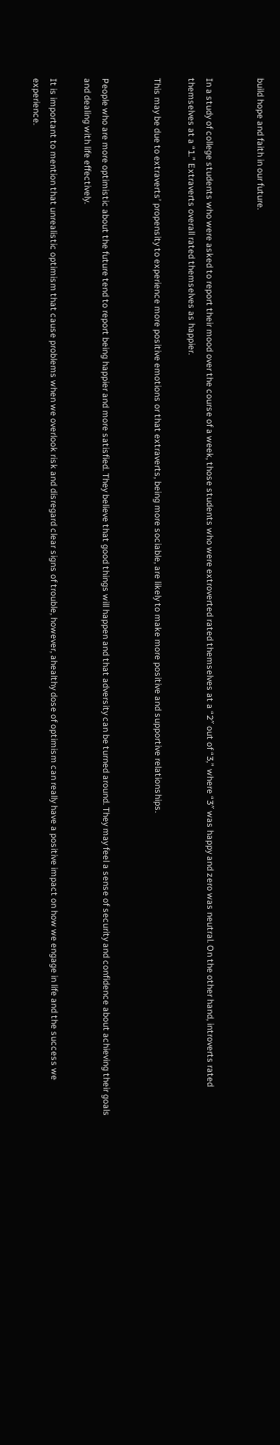build hope and faith in our future.


In a study of college students who were asked to report their mood over the course of a week, those students who were extroverted rated themselves at a “2″ out of “3,” where “3″ was happy and zero was neutral. On the other hand, introverts rated themselves at a “1.” Extraverts overall rated themselves as happier.

This may be due to extraverts’ propensity to experience more positive emotions or that extraverts, being more sociable, are likely to make more positive and supportive relationships.


People who are more optimistic about the future tend to report being happier and more satisfied. They believe that good things will happen and that adversity can be turned around. They may feel a sense of security and confidence about achieving their goals and dealing with life effectively.

It is important to mention that unrealistic optimism that cause problems when we overlook risk and disregard clear signs of trouble, however, ahealthy dose of optimism can really have a positive impact on how we engage in life and the success we experience.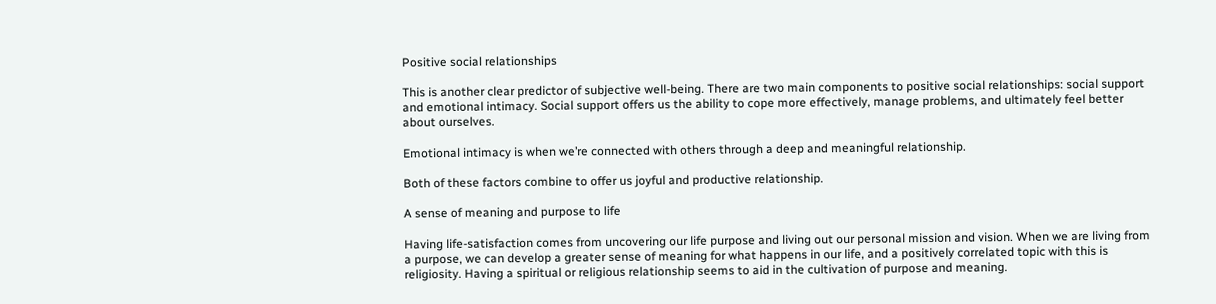Positive social relationships

This is another clear predictor of subjective well-being. There are two main components to positive social relationships: social support and emotional intimacy. Social support offers us the ability to cope more effectively, manage problems, and ultimately feel better about ourselves.

Emotional intimacy is when we’re connected with others through a deep and meaningful relationship.

Both of these factors combine to offer us joyful and productive relationship.

A sense of meaning and purpose to life

Having life-satisfaction comes from uncovering our life purpose and living out our personal mission and vision. When we are living from a purpose, we can develop a greater sense of meaning for what happens in our life, and a positively correlated topic with this is religiosity. Having a spiritual or religious relationship seems to aid in the cultivation of purpose and meaning.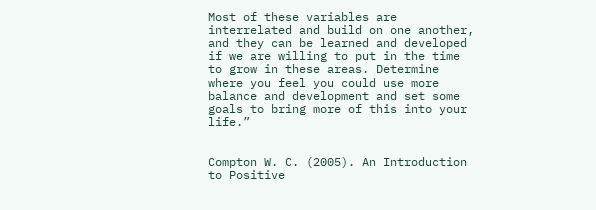Most of these variables are interrelated and build on one another, and they can be learned and developed if we are willing to put in the time to grow in these areas. Determine where you feel you could use more balance and development and set some goals to bring more of this into your life.”


Compton W. C. (2005). An Introduction to Positive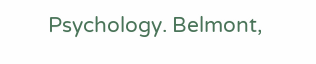Psychology. Belmont,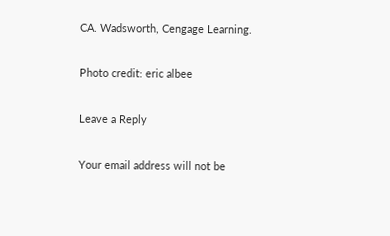CA. Wadsworth, Cengage Learning.

Photo credit: eric albee

Leave a Reply

Your email address will not be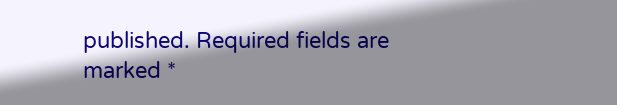published. Required fields are marked *